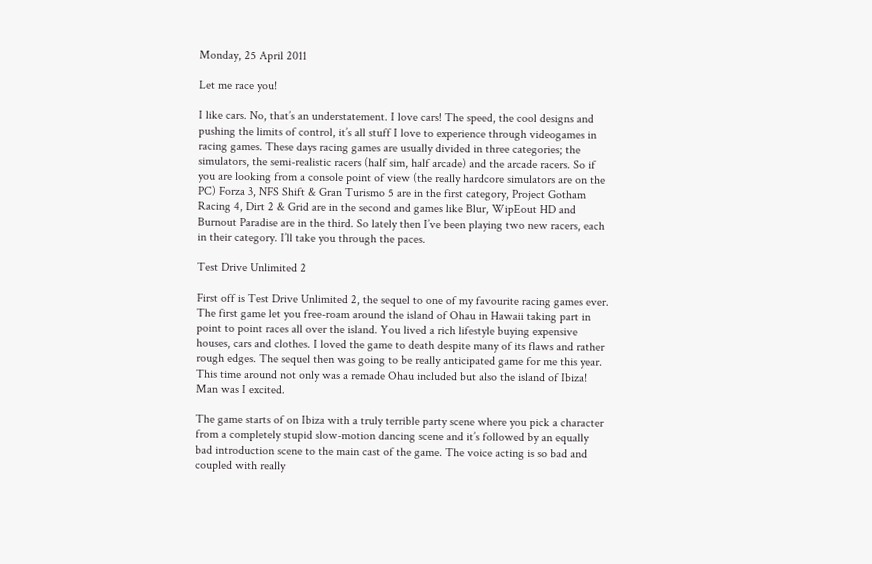Monday, 25 April 2011

Let me race you!

I like cars. No, that’s an understatement. I love cars! The speed, the cool designs and pushing the limits of control, it’s all stuff I love to experience through videogames in racing games. These days racing games are usually divided in three categories; the simulators, the semi-realistic racers (half sim, half arcade) and the arcade racers. So if you are looking from a console point of view (the really hardcore simulators are on the PC) Forza 3, NFS Shift & Gran Turismo 5 are in the first category, Project Gotham Racing 4, Dirt 2 & Grid are in the second and games like Blur, WipEout HD and Burnout Paradise are in the third. So lately then I’ve been playing two new racers, each in their category. I’ll take you through the paces.

Test Drive Unlimited 2

First off is Test Drive Unlimited 2, the sequel to one of my favourite racing games ever. The first game let you free-roam around the island of Ohau in Hawaii taking part in point to point races all over the island. You lived a rich lifestyle buying expensive houses, cars and clothes. I loved the game to death despite many of its flaws and rather rough edges. The sequel then was going to be really anticipated game for me this year. This time around not only was a remade Ohau included but also the island of Ibiza! Man was I excited.

The game starts of on Ibiza with a truly terrible party scene where you pick a character from a completely stupid slow-motion dancing scene and it’s followed by an equally bad introduction scene to the main cast of the game. The voice acting is so bad and coupled with really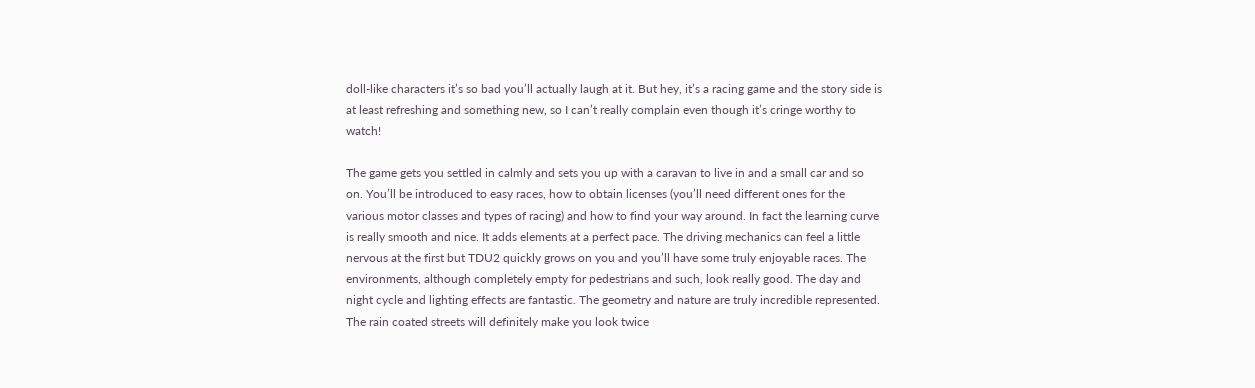doll-like characters it’s so bad you’ll actually laugh at it. But hey, it’s a racing game and the story side is at least refreshing and something new, so I can’t really complain even though it’s cringe worthy to watch!

The game gets you settled in calmly and sets you up with a caravan to live in and a small car and so on. You’ll be introduced to easy races, how to obtain licenses (you’ll need different ones for the various motor classes and types of racing) and how to find your way around. In fact the learning curve is really smooth and nice. It adds elements at a perfect pace. The driving mechanics can feel a little nervous at the first but TDU2 quickly grows on you and you’ll have some truly enjoyable races. The environments, although completely empty for pedestrians and such, look really good. The day and night cycle and lighting effects are fantastic. The geometry and nature are truly incredible represented. The rain coated streets will definitely make you look twice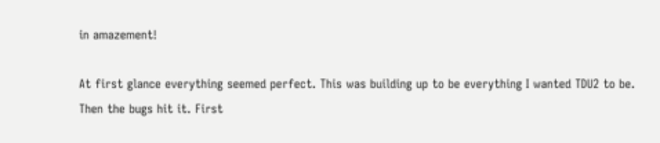in amazement!

At first glance everything seemed perfect. This was building up to be everything I wanted TDU2 to be. Then the bugs hit it. First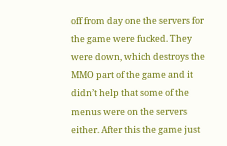off from day one the servers for the game were fucked. They were down, which destroys the MMO part of the game and it didn’t help that some of the menus were on the servers either. After this the game just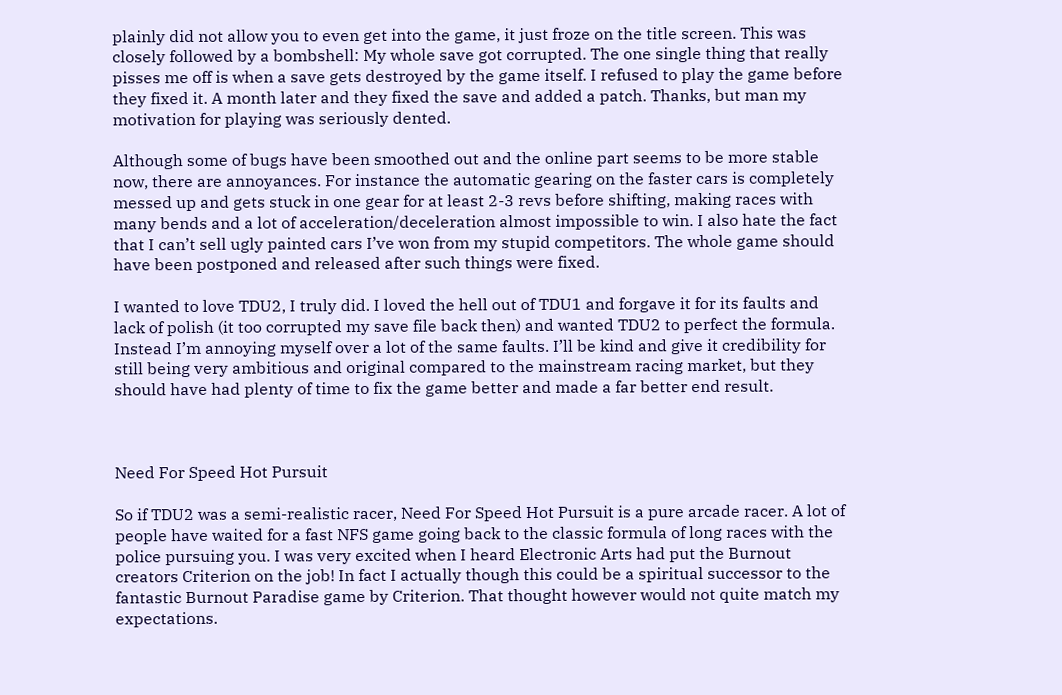plainly did not allow you to even get into the game, it just froze on the title screen. This was closely followed by a bombshell: My whole save got corrupted. The one single thing that really pisses me off is when a save gets destroyed by the game itself. I refused to play the game before they fixed it. A month later and they fixed the save and added a patch. Thanks, but man my motivation for playing was seriously dented.

Although some of bugs have been smoothed out and the online part seems to be more stable now, there are annoyances. For instance the automatic gearing on the faster cars is completely messed up and gets stuck in one gear for at least 2-3 revs before shifting, making races with many bends and a lot of acceleration/deceleration almost impossible to win. I also hate the fact that I can’t sell ugly painted cars I’ve won from my stupid competitors. The whole game should have been postponed and released after such things were fixed.

I wanted to love TDU2, I truly did. I loved the hell out of TDU1 and forgave it for its faults and lack of polish (it too corrupted my save file back then) and wanted TDU2 to perfect the formula. Instead I’m annoying myself over a lot of the same faults. I’ll be kind and give it credibility for still being very ambitious and original compared to the mainstream racing market, but they should have had plenty of time to fix the game better and made a far better end result.



Need For Speed Hot Pursuit

So if TDU2 was a semi-realistic racer, Need For Speed Hot Pursuit is a pure arcade racer. A lot of people have waited for a fast NFS game going back to the classic formula of long races with the police pursuing you. I was very excited when I heard Electronic Arts had put the Burnout creators Criterion on the job! In fact I actually though this could be a spiritual successor to the fantastic Burnout Paradise game by Criterion. That thought however would not quite match my expectations.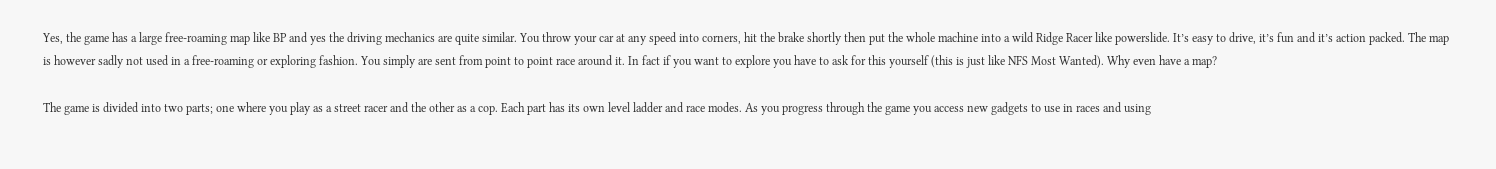Yes, the game has a large free-roaming map like BP and yes the driving mechanics are quite similar. You throw your car at any speed into corners, hit the brake shortly then put the whole machine into a wild Ridge Racer like powerslide. It’s easy to drive, it’s fun and it’s action packed. The map is however sadly not used in a free-roaming or exploring fashion. You simply are sent from point to point race around it. In fact if you want to explore you have to ask for this yourself (this is just like NFS Most Wanted). Why even have a map?

The game is divided into two parts; one where you play as a street racer and the other as a cop. Each part has its own level ladder and race modes. As you progress through the game you access new gadgets to use in races and using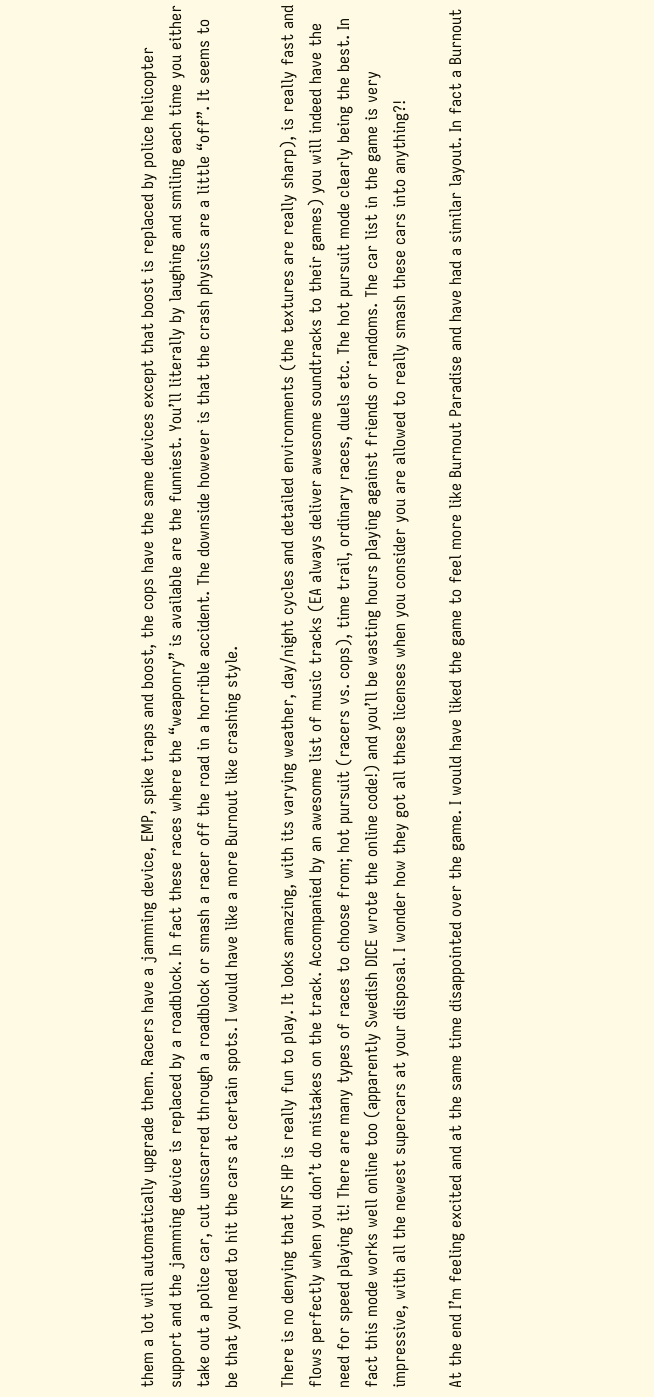them a lot will automatically upgrade them. Racers have a jamming device, EMP, spike traps and boost, the cops have the same devices except that boost is replaced by police helicopter support and the jamming device is replaced by a roadblock. In fact these races where the “weaponry” is available are the funniest. You’ll literally by laughing and smiling each time you either take out a police car, cut unscarred through a roadblock or smash a racer off the road in a horrible accident. The downside however is that the crash physics are a little “off”. It seems to be that you need to hit the cars at certain spots. I would have like a more Burnout like crashing style.

There is no denying that NFS HP is really fun to play. It looks amazing, with its varying weather, day/night cycles and detailed environments (the textures are really sharp), is really fast and flows perfectly when you don’t do mistakes on the track. Accompanied by an awesome list of music tracks (EA always deliver awesome soundtracks to their games) you will indeed have the need for speed playing it! There are many types of races to choose from; hot pursuit (racers vs. cops), time trail, ordinary races, duels etc. The hot pursuit mode clearly being the best. In fact this mode works well online too (apparently Swedish DICE wrote the online code!) and you’ll be wasting hours playing against friends or randoms. The car list in the game is very impressive, with all the newest supercars at your disposal. I wonder how they got all these licenses when you consider you are allowed to really smash these cars into anything?!

At the end I’m feeling excited and at the same time disappointed over the game. I would have liked the game to feel more like Burnout Paradise and have had a similar layout. In fact a Burnout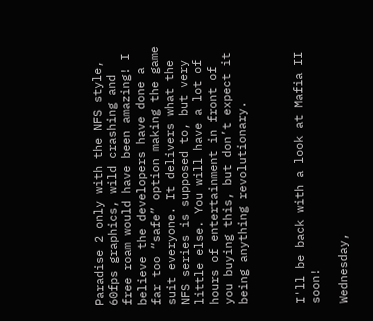Paradise 2 only with the NFS style, 60fps graphics, wild crashing and free roam would have been amazing! I believe the developers have done a far too “safe” option making the game suit everyone. It delivers what the NFS series is supposed to, but very little else. You will have a lot of hours of entertainment in front of you buying this, but don’t expect it being anything revolutionary.



I'll be back with a look at Mafia II soon!

Wednesday,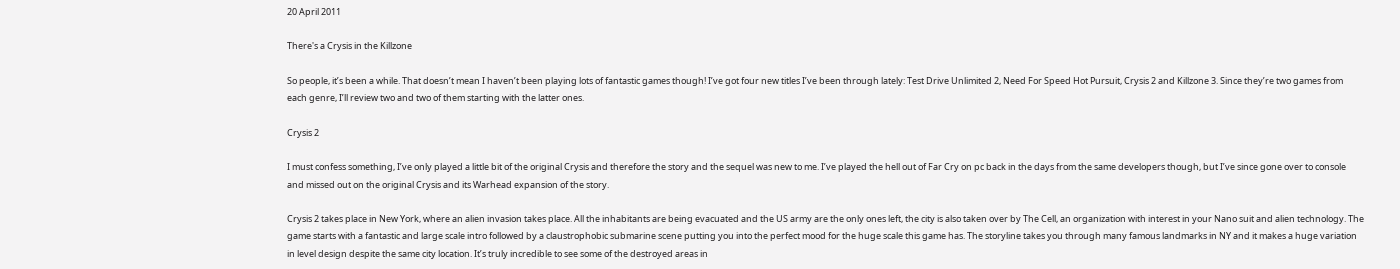20 April 2011

There's a Crysis in the Killzone

So people, it’s been a while. That doesn’t mean I haven’t been playing lots of fantastic games though! I’ve got four new titles I’ve been through lately: Test Drive Unlimited 2, Need For Speed Hot Pursuit, Crysis 2 and Killzone 3. Since they’re two games from each genre, I’ll review two and two of them starting with the latter ones.

Crysis 2

I must confess something, I’ve only played a little bit of the original Crysis and therefore the story and the sequel was new to me. I’ve played the hell out of Far Cry on pc back in the days from the same developers though, but I’ve since gone over to console and missed out on the original Crysis and its Warhead expansion of the story.

Crysis 2 takes place in New York, where an alien invasion takes place. All the inhabitants are being evacuated and the US army are the only ones left, the city is also taken over by The Cell, an organization with interest in your Nano suit and alien technology. The game starts with a fantastic and large scale intro followed by a claustrophobic submarine scene putting you into the perfect mood for the huge scale this game has. The storyline takes you through many famous landmarks in NY and it makes a huge variation in level design despite the same city location. It’s truly incredible to see some of the destroyed areas in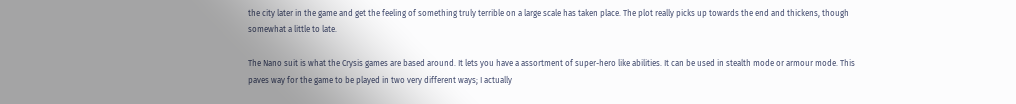the city later in the game and get the feeling of something truly terrible on a large scale has taken place. The plot really picks up towards the end and thickens, though somewhat a little to late.

The Nano suit is what the Crysis games are based around. It lets you have a assortment of super-hero like abilities. It can be used in stealth mode or armour mode. This paves way for the game to be played in two very different ways; I actually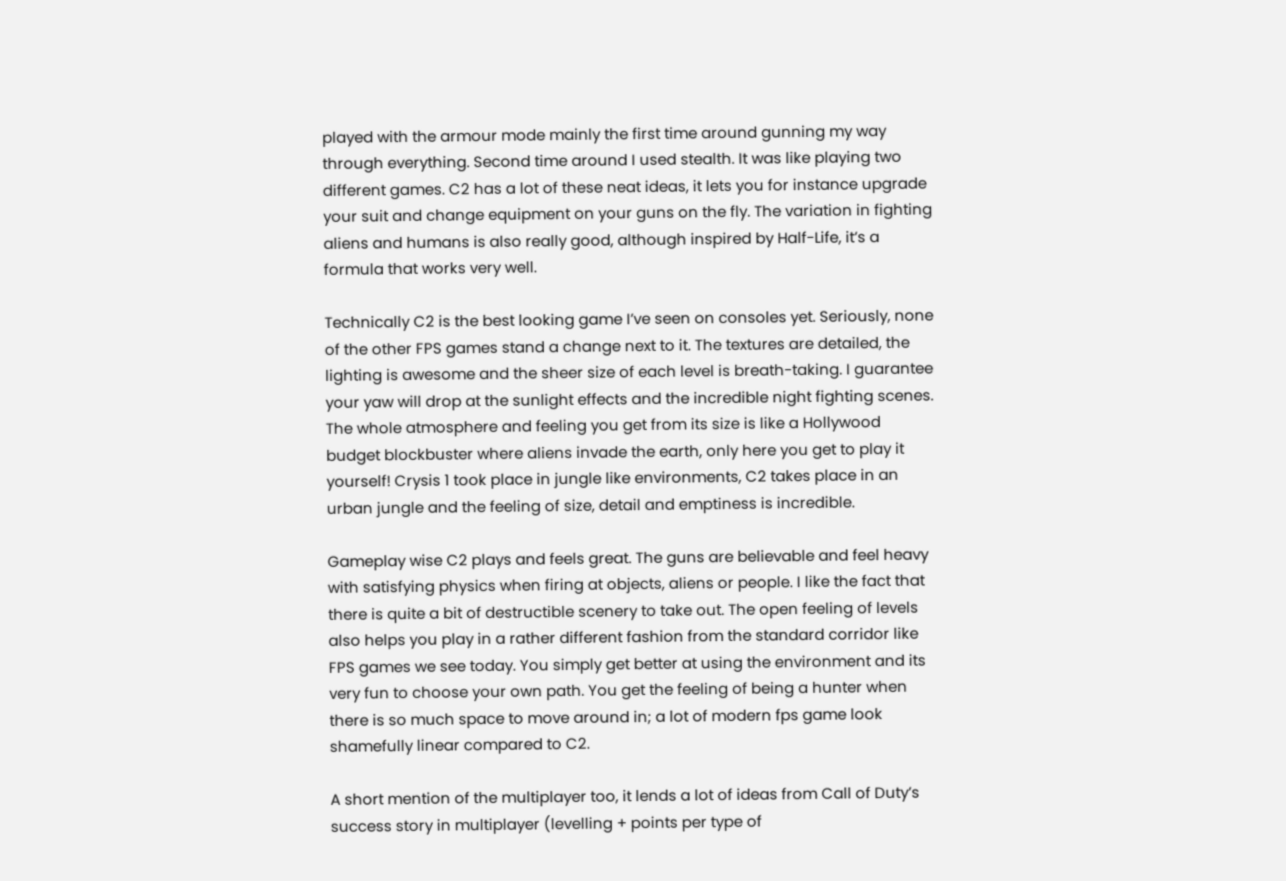played with the armour mode mainly the first time around gunning my way through everything. Second time around I used stealth. It was like playing two different games. C2 has a lot of these neat ideas, it lets you for instance upgrade your suit and change equipment on your guns on the fly. The variation in fighting aliens and humans is also really good, although inspired by Half-Life, it’s a formula that works very well.

Technically C2 is the best looking game I’ve seen on consoles yet. Seriously, none of the other FPS games stand a change next to it. The textures are detailed, the lighting is awesome and the sheer size of each level is breath-taking. I guarantee your yaw will drop at the sunlight effects and the incredible night fighting scenes. The whole atmosphere and feeling you get from its size is like a Hollywood budget blockbuster where aliens invade the earth, only here you get to play it yourself! Crysis 1 took place in jungle like environments, C2 takes place in an urban jungle and the feeling of size, detail and emptiness is incredible.

Gameplay wise C2 plays and feels great. The guns are believable and feel heavy with satisfying physics when firing at objects, aliens or people. I like the fact that there is quite a bit of destructible scenery to take out. The open feeling of levels also helps you play in a rather different fashion from the standard corridor like FPS games we see today. You simply get better at using the environment and its very fun to choose your own path. You get the feeling of being a hunter when there is so much space to move around in; a lot of modern fps game look shamefully linear compared to C2.

A short mention of the multiplayer too, it lends a lot of ideas from Call of Duty’s success story in multiplayer (levelling + points per type of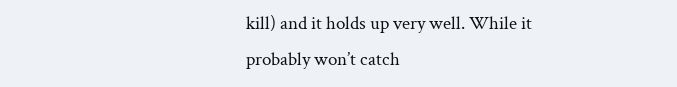kill) and it holds up very well. While it probably won’t catch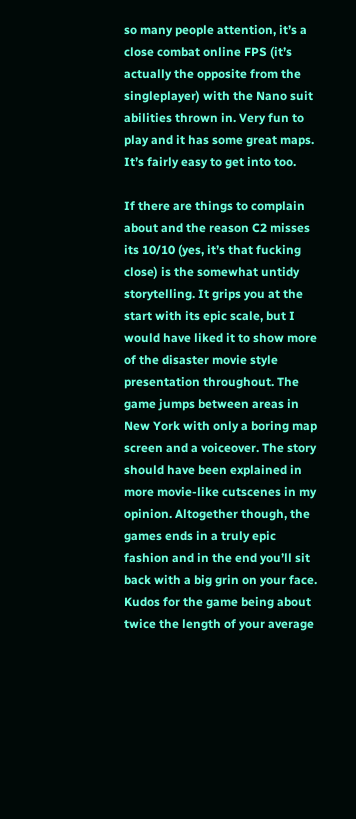so many people attention, it’s a close combat online FPS (it’s actually the opposite from the singleplayer) with the Nano suit abilities thrown in. Very fun to play and it has some great maps. It’s fairly easy to get into too.

If there are things to complain about and the reason C2 misses its 10/10 (yes, it’s that fucking close) is the somewhat untidy storytelling. It grips you at the start with its epic scale, but I would have liked it to show more of the disaster movie style presentation throughout. The game jumps between areas in New York with only a boring map screen and a voiceover. The story should have been explained in more movie-like cutscenes in my opinion. Altogether though, the games ends in a truly epic fashion and in the end you’ll sit back with a big grin on your face. Kudos for the game being about twice the length of your average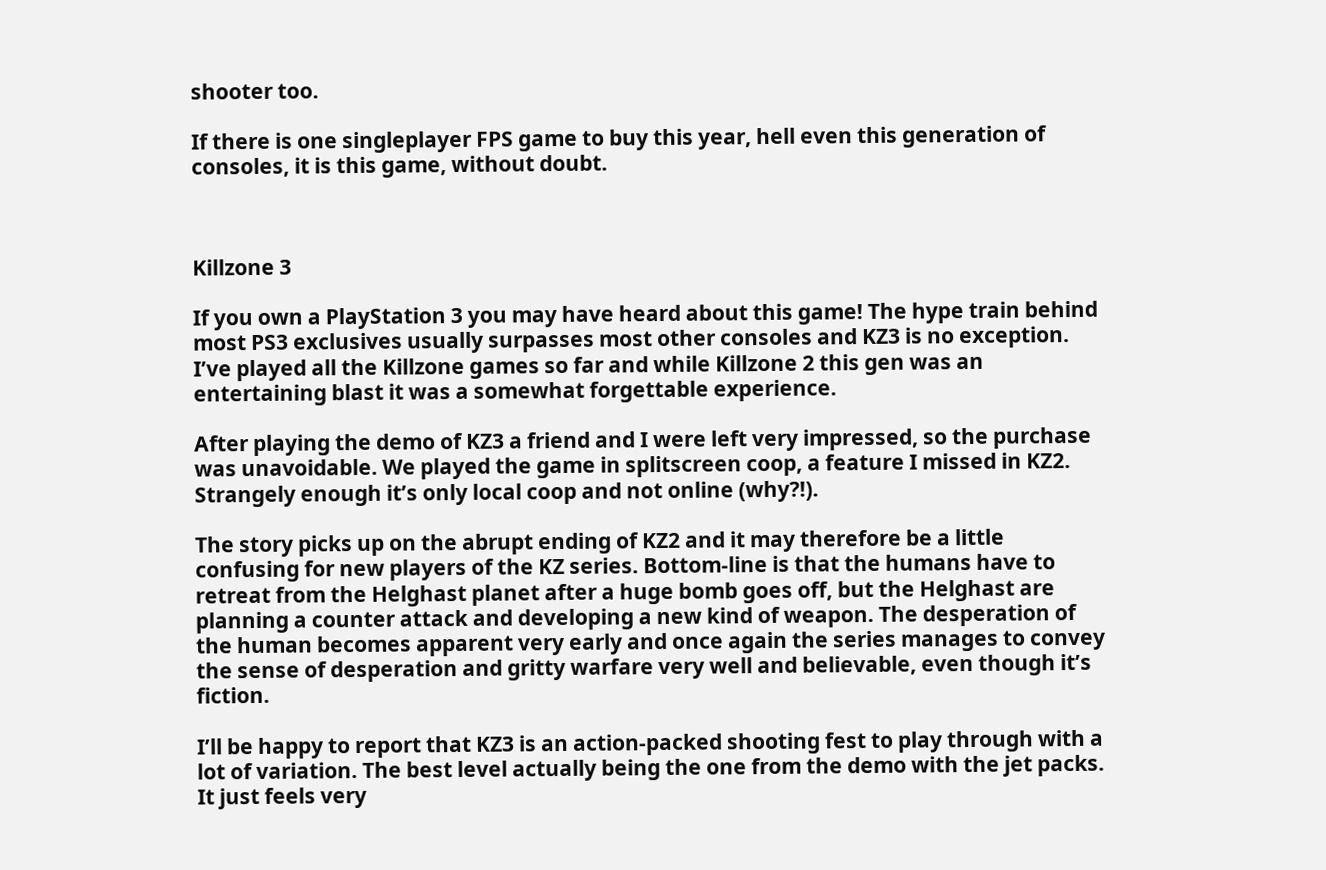shooter too.

If there is one singleplayer FPS game to buy this year, hell even this generation of consoles, it is this game, without doubt.



Killzone 3

If you own a PlayStation 3 you may have heard about this game! The hype train behind most PS3 exclusives usually surpasses most other consoles and KZ3 is no exception. I’ve played all the Killzone games so far and while Killzone 2 this gen was an entertaining blast it was a somewhat forgettable experience.

After playing the demo of KZ3 a friend and I were left very impressed, so the purchase was unavoidable. We played the game in splitscreen coop, a feature I missed in KZ2. Strangely enough it’s only local coop and not online (why?!).

The story picks up on the abrupt ending of KZ2 and it may therefore be a little confusing for new players of the KZ series. Bottom-line is that the humans have to retreat from the Helghast planet after a huge bomb goes off, but the Helghast are planning a counter attack and developing a new kind of weapon. The desperation of the human becomes apparent very early and once again the series manages to convey the sense of desperation and gritty warfare very well and believable, even though it’s fiction.

I’ll be happy to report that KZ3 is an action-packed shooting fest to play through with a lot of variation. The best level actually being the one from the demo with the jet packs. It just feels very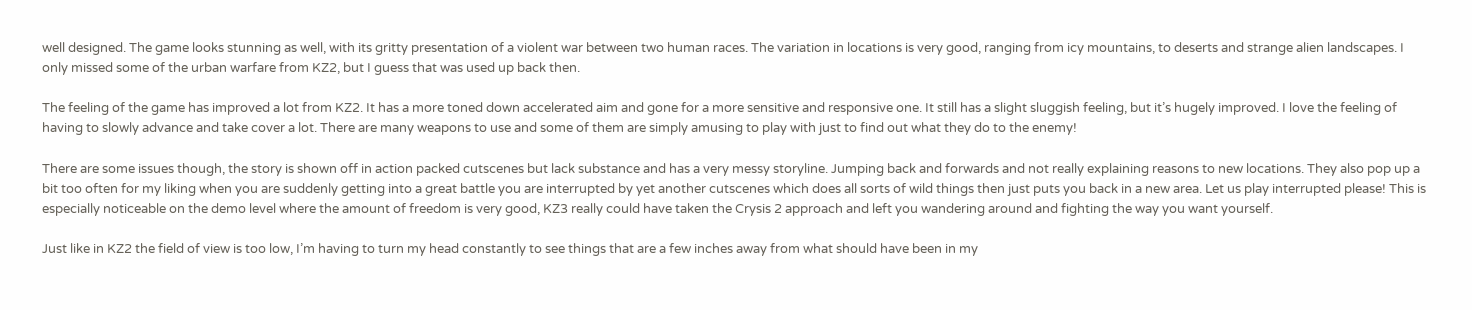well designed. The game looks stunning as well, with its gritty presentation of a violent war between two human races. The variation in locations is very good, ranging from icy mountains, to deserts and strange alien landscapes. I only missed some of the urban warfare from KZ2, but I guess that was used up back then.

The feeling of the game has improved a lot from KZ2. It has a more toned down accelerated aim and gone for a more sensitive and responsive one. It still has a slight sluggish feeling, but it’s hugely improved. I love the feeling of having to slowly advance and take cover a lot. There are many weapons to use and some of them are simply amusing to play with just to find out what they do to the enemy!

There are some issues though, the story is shown off in action packed cutscenes but lack substance and has a very messy storyline. Jumping back and forwards and not really explaining reasons to new locations. They also pop up a bit too often for my liking when you are suddenly getting into a great battle you are interrupted by yet another cutscenes which does all sorts of wild things then just puts you back in a new area. Let us play interrupted please! This is especially noticeable on the demo level where the amount of freedom is very good, KZ3 really could have taken the Crysis 2 approach and left you wandering around and fighting the way you want yourself.

Just like in KZ2 the field of view is too low, I’m having to turn my head constantly to see things that are a few inches away from what should have been in my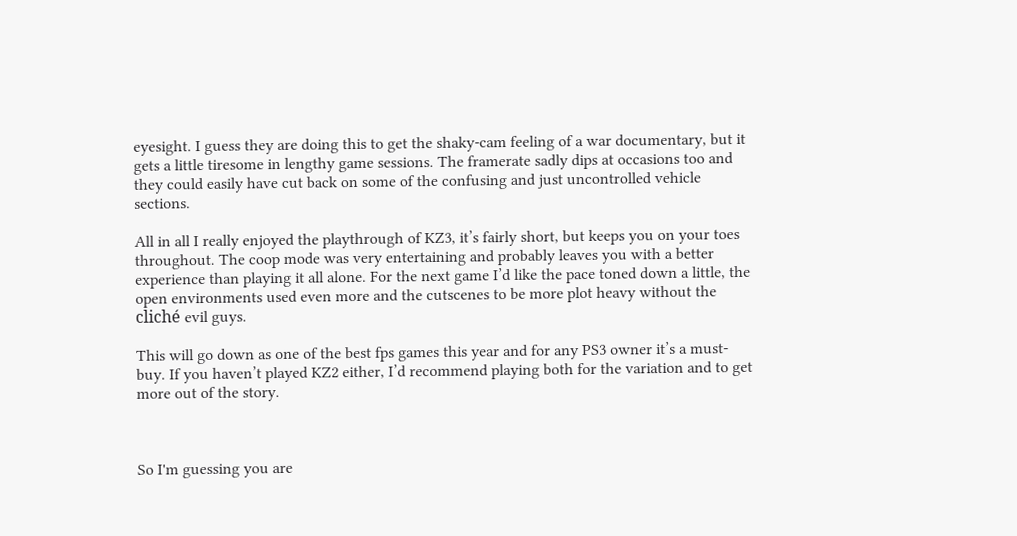eyesight. I guess they are doing this to get the shaky-cam feeling of a war documentary, but it gets a little tiresome in lengthy game sessions. The framerate sadly dips at occasions too and they could easily have cut back on some of the confusing and just uncontrolled vehicle sections.

All in all I really enjoyed the playthrough of KZ3, it’s fairly short, but keeps you on your toes throughout. The coop mode was very entertaining and probably leaves you with a better experience than playing it all alone. For the next game I’d like the pace toned down a little, the open environments used even more and the cutscenes to be more plot heavy without the cliché evil guys.

This will go down as one of the best fps games this year and for any PS3 owner it’s a must-buy. If you haven’t played KZ2 either, I’d recommend playing both for the variation and to get more out of the story.



So I'm guessing you are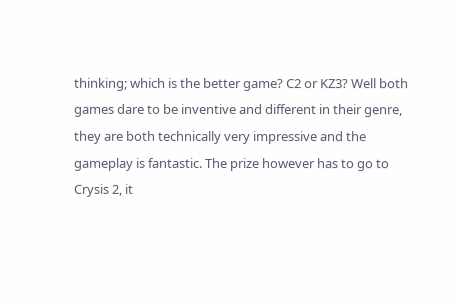thinking; which is the better game? C2 or KZ3? Well both games dare to be inventive and different in their genre, they are both technically very impressive and the gameplay is fantastic. The prize however has to go to Crysis 2, it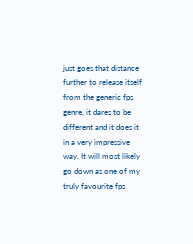just goes that distance further to release itself from the generic fps genre, it dares to be different and it does it in a very impressive way. It will most likely go down as one of my truly favourite fps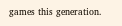games this generation.